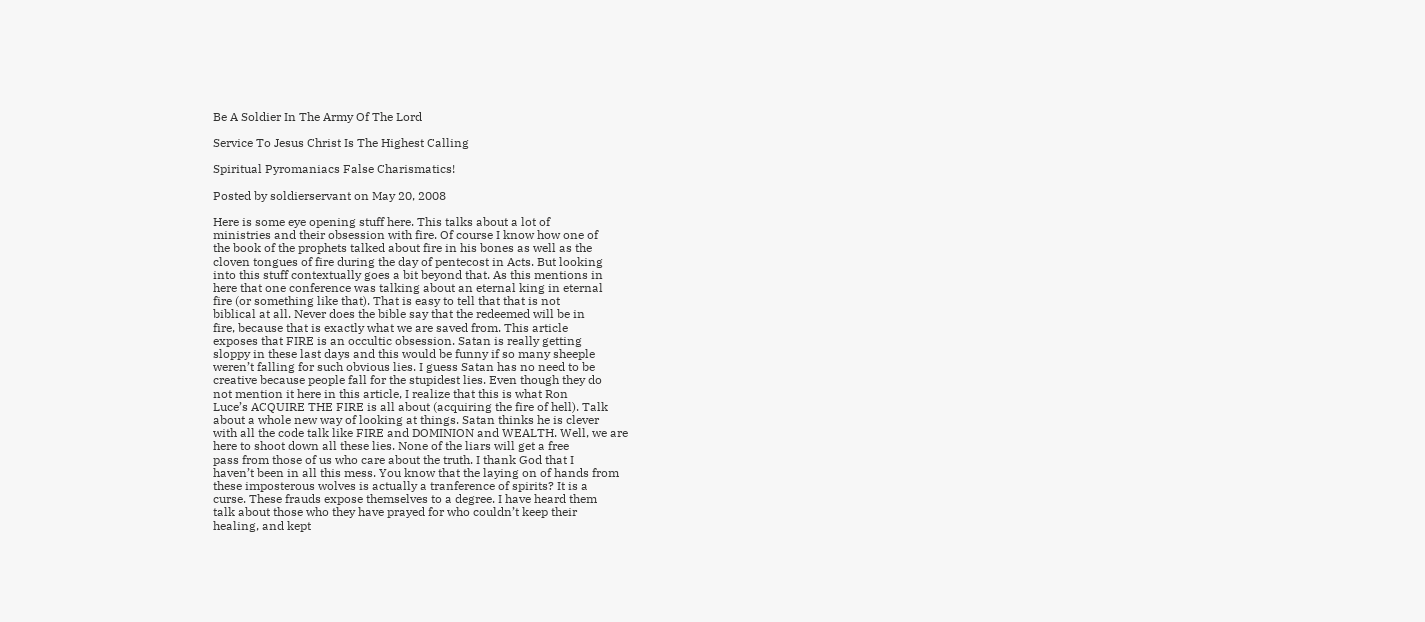Be A Soldier In The Army Of The Lord

Service To Jesus Christ Is The Highest Calling

Spiritual Pyromaniacs False Charismatics!

Posted by soldierservant on May 20, 2008

Here is some eye opening stuff here. This talks about a lot of
ministries and their obsession with fire. Of course I know how one of
the book of the prophets talked about fire in his bones as well as the
cloven tongues of fire during the day of pentecost in Acts. But looking
into this stuff contextually goes a bit beyond that. As this mentions in
here that one conference was talking about an eternal king in eternal
fire (or something like that). That is easy to tell that that is not
biblical at all. Never does the bible say that the redeemed will be in
fire, because that is exactly what we are saved from. This article
exposes that FIRE is an occultic obsession. Satan is really getting
sloppy in these last days and this would be funny if so many sheeple
weren’t falling for such obvious lies. I guess Satan has no need to be
creative because people fall for the stupidest lies. Even though they do
not mention it here in this article, I realize that this is what Ron
Luce’s ACQUIRE THE FIRE is all about (acquiring the fire of hell). Talk
about a whole new way of looking at things. Satan thinks he is clever
with all the code talk like FIRE and DOMINION and WEALTH. Well, we are
here to shoot down all these lies. None of the liars will get a free
pass from those of us who care about the truth. I thank God that I
haven’t been in all this mess. You know that the laying on of hands from
these imposterous wolves is actually a tranference of spirits? It is a
curse. These frauds expose themselves to a degree. I have heard them
talk about those who they have prayed for who couldn’t keep their
healing, and kept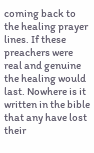coming back to the healing prayer lines. If these
preachers were real and genuine the healing would last. Nowhere is it
written in the bible that any have lost their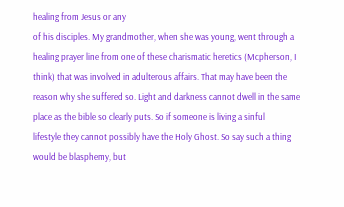healing from Jesus or any
of his disciples. My grandmother, when she was young, went through a
healing prayer line from one of these charismatic heretics (Mcpherson, I
think) that was involved in adulterous affairs. That may have been the
reason why she suffered so. Light and darkness cannot dwell in the same
place as the bible so clearly puts. So if someone is living a sinful
lifestyle they cannot possibly have the Holy Ghost. So say such a thing
would be blasphemy, but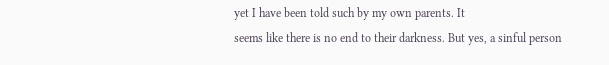yet I have been told such by my own parents. It
seems like there is no end to their darkness. But yes, a sinful person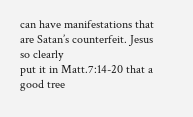can have manifestations that are Satan’s counterfeit. Jesus so clearly
put it in Matt.7:14-20 that a good tree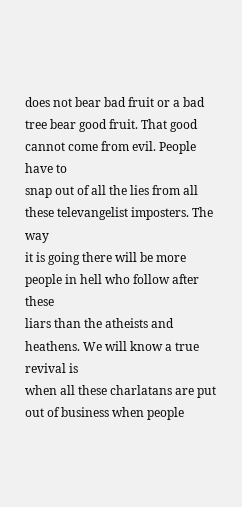does not bear bad fruit or a bad
tree bear good fruit. That good cannot come from evil. People have to
snap out of all the lies from all these televangelist imposters. The way
it is going there will be more people in hell who follow after these
liars than the atheists and heathens. We will know a true revival is
when all these charlatans are put out of business when people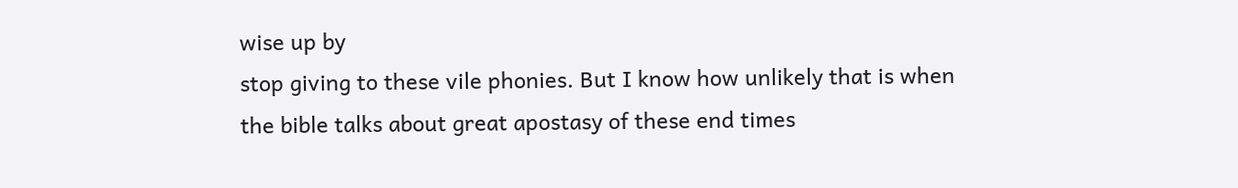wise up by
stop giving to these vile phonies. But I know how unlikely that is when
the bible talks about great apostasy of these end times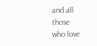and all those
who love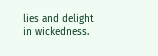lies and delight in wickedness.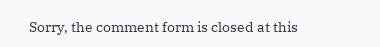Sorry, the comment form is closed at this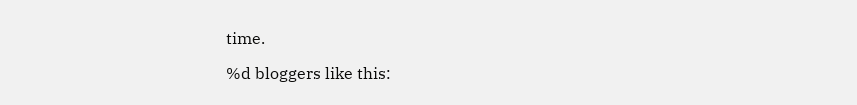time.

%d bloggers like this: